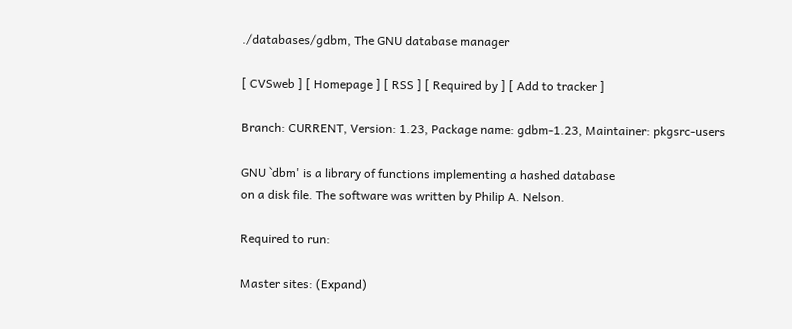./databases/gdbm, The GNU database manager

[ CVSweb ] [ Homepage ] [ RSS ] [ Required by ] [ Add to tracker ]

Branch: CURRENT, Version: 1.23, Package name: gdbm-1.23, Maintainer: pkgsrc-users

GNU `dbm' is a library of functions implementing a hashed database
on a disk file. The software was written by Philip A. Nelson.

Required to run:

Master sites: (Expand)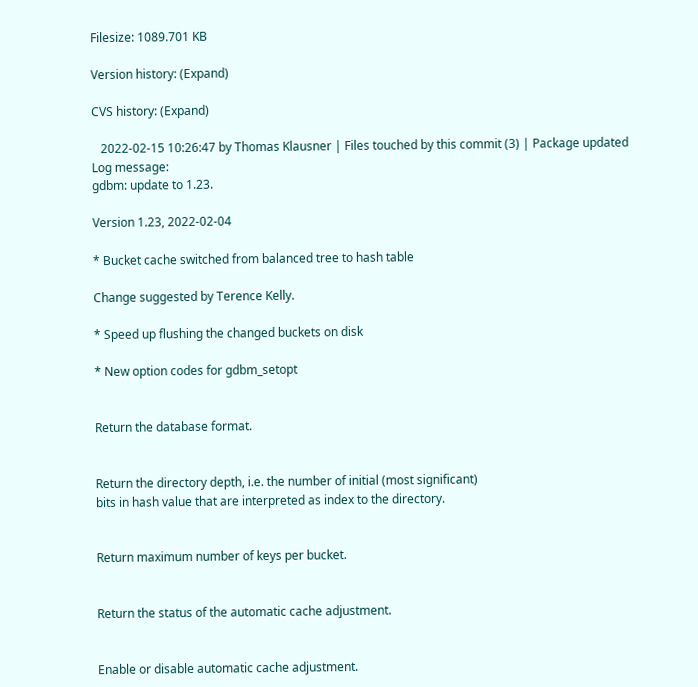Filesize: 1089.701 KB

Version history: (Expand)

CVS history: (Expand)

   2022-02-15 10:26:47 by Thomas Klausner | Files touched by this commit (3) | Package updated
Log message:
gdbm: update to 1.23.

Version 1.23, 2022-02-04

* Bucket cache switched from balanced tree to hash table

Change suggested by Terence Kelly.

* Speed up flushing the changed buckets on disk

* New option codes for gdbm_setopt


Return the database format.


Return the directory depth, i.e. the number of initial (most significant)
bits in hash value that are interpreted as index to the directory.


Return maximum number of keys per bucket.


Return the status of the automatic cache adjustment.


Enable or disable automatic cache adjustment.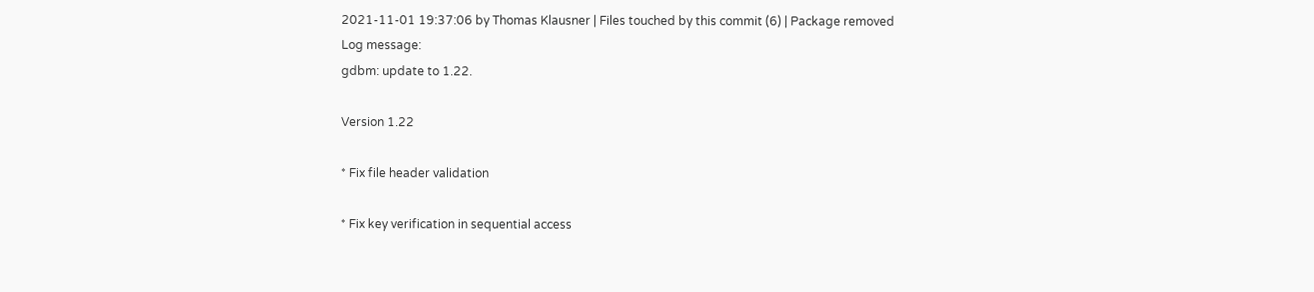2021-11-01 19:37:06 by Thomas Klausner | Files touched by this commit (6) | Package removed
Log message:
gdbm: update to 1.22.

Version 1.22

* Fix file header validation

* Fix key verification in sequential access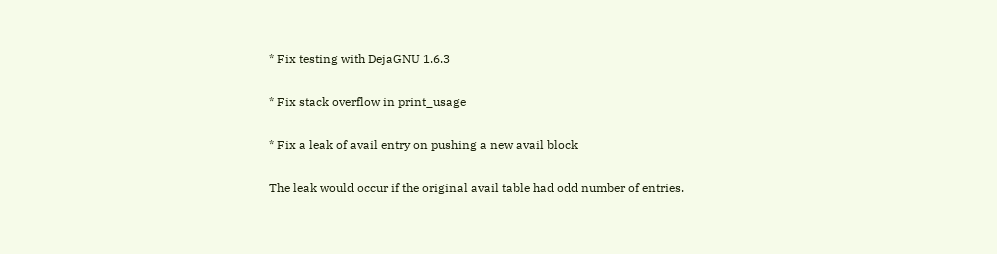* Fix testing with DejaGNU 1.6.3

* Fix stack overflow in print_usage

* Fix a leak of avail entry on pushing a new avail block

The leak would occur if the original avail table had odd number of entries.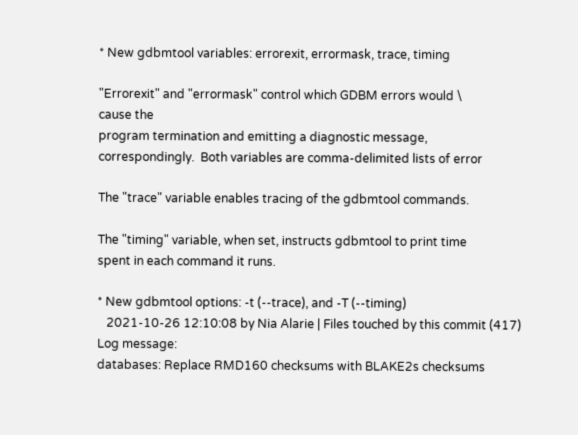* New gdbmtool variables: errorexit, errormask, trace, timing

"Errorexit" and "errormask" control which GDBM errors would \
cause the
program termination and emitting a diagnostic message,
correspondingly.  Both variables are comma-delimited lists of error

The "trace" variable enables tracing of the gdbmtool commands.

The "timing" variable, when set, instructs gdbmtool to print time
spent in each command it runs.

* New gdbmtool options: -t (--trace), and -T (--timing)
   2021-10-26 12:10:08 by Nia Alarie | Files touched by this commit (417)
Log message:
databases: Replace RMD160 checksums with BLAKE2s checksums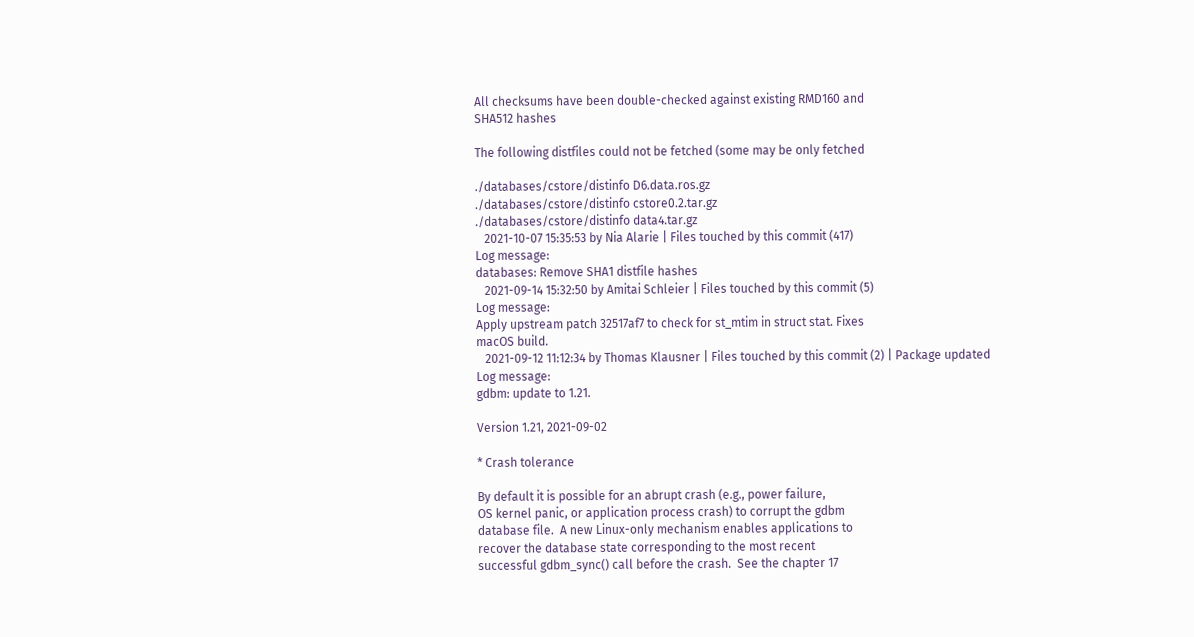All checksums have been double-checked against existing RMD160 and
SHA512 hashes

The following distfiles could not be fetched (some may be only fetched

./databases/cstore/distinfo D6.data.ros.gz
./databases/cstore/distinfo cstore0.2.tar.gz
./databases/cstore/distinfo data4.tar.gz
   2021-10-07 15:35:53 by Nia Alarie | Files touched by this commit (417)
Log message:
databases: Remove SHA1 distfile hashes
   2021-09-14 15:32:50 by Amitai Schleier | Files touched by this commit (5)
Log message:
Apply upstream patch 32517af7 to check for st_mtim in struct stat. Fixes
macOS build.
   2021-09-12 11:12:34 by Thomas Klausner | Files touched by this commit (2) | Package updated
Log message:
gdbm: update to 1.21.

Version 1.21, 2021-09-02

* Crash tolerance

By default it is possible for an abrupt crash (e.g., power failure,
OS kernel panic, or application process crash) to corrupt the gdbm
database file.  A new Linux-only mechanism enables applications to
recover the database state corresponding to the most recent
successful gdbm_sync() call before the crash.  See the chapter 17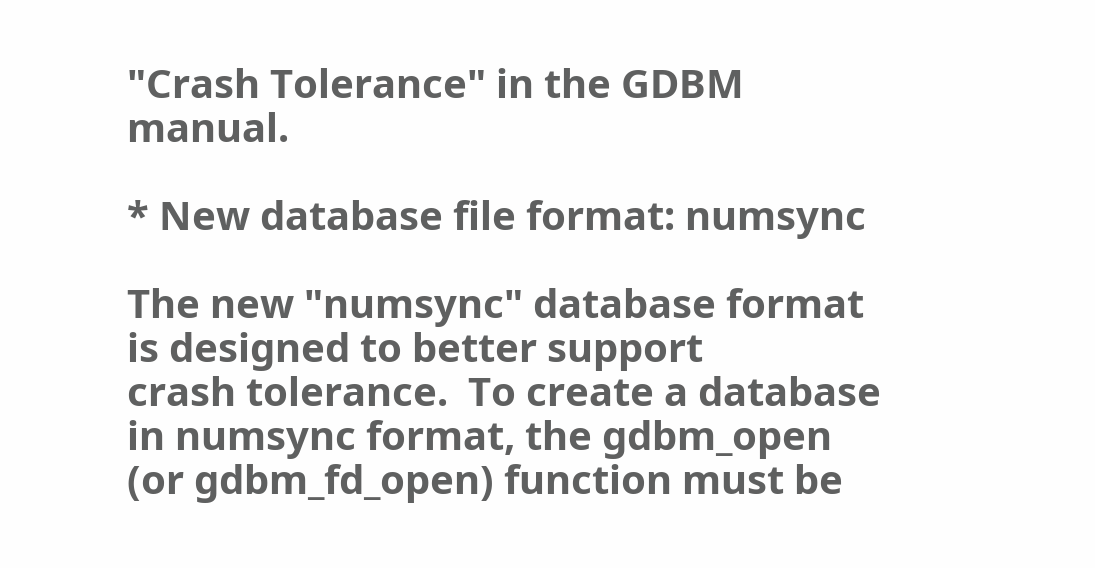"Crash Tolerance" in the GDBM manual.

* New database file format: numsync

The new "numsync" database format is designed to better support
crash tolerance.  To create a database in numsync format, the gdbm_open
(or gdbm_fd_open) function must be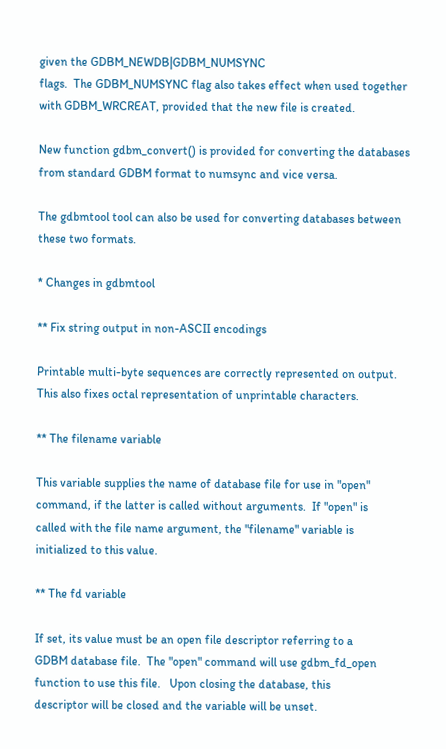given the GDBM_NEWDB|GDBM_NUMSYNC
flags.  The GDBM_NUMSYNC flag also takes effect when used together
with GDBM_WRCREAT, provided that the new file is created.

New function gdbm_convert() is provided for converting the databases
from standard GDBM format to numsync and vice versa.

The gdbmtool tool can also be used for converting databases between
these two formats.

* Changes in gdbmtool

** Fix string output in non-ASCII encodings

Printable multi-byte sequences are correctly represented on output.
This also fixes octal representation of unprintable characters.

** The filename variable

This variable supplies the name of database file for use in "open"
command, if the latter is called without arguments.  If "open" is
called with the file name argument, the "filename" variable is
initialized to this value.

** The fd variable

If set, its value must be an open file descriptor referring to a
GDBM database file.  The "open" command will use gdbm_fd_open
function to use this file.   Upon closing the database, this
descriptor will be closed and the variable will be unset.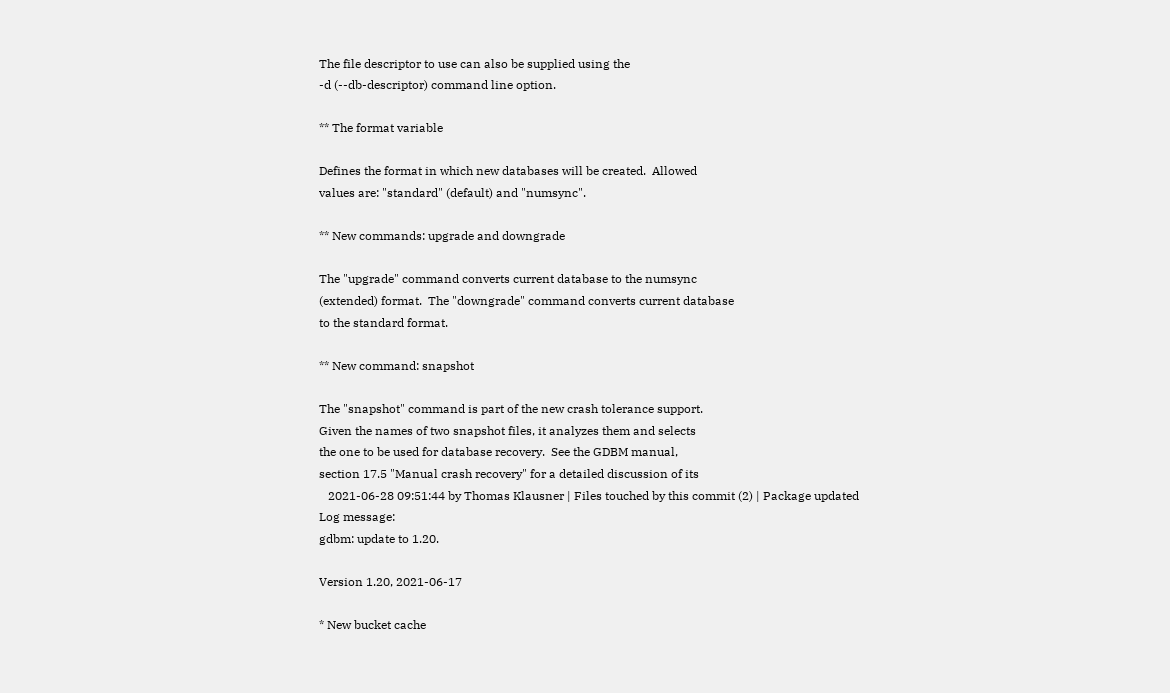The file descriptor to use can also be supplied using the
-d (--db-descriptor) command line option.

** The format variable

Defines the format in which new databases will be created.  Allowed
values are: "standard" (default) and "numsync".

** New commands: upgrade and downgrade

The "upgrade" command converts current database to the numsync
(extended) format.  The "downgrade" command converts current database
to the standard format.

** New command: snapshot

The "snapshot" command is part of the new crash tolerance support.
Given the names of two snapshot files, it analyzes them and selects
the one to be used for database recovery.  See the GDBM manual,
section 17.5 "Manual crash recovery" for a detailed discussion of its
   2021-06-28 09:51:44 by Thomas Klausner | Files touched by this commit (2) | Package updated
Log message:
gdbm: update to 1.20.

Version 1.20, 2021-06-17

* New bucket cache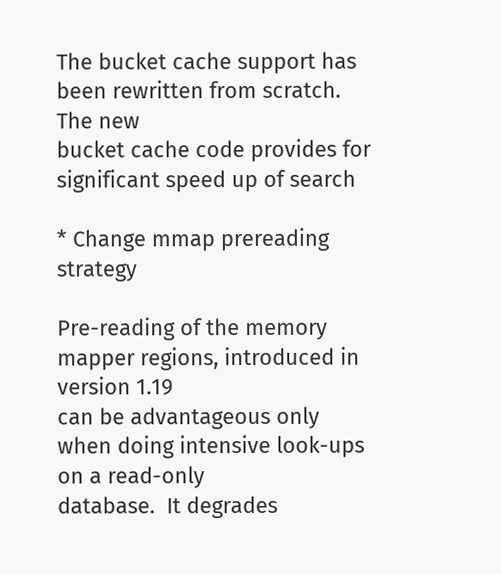The bucket cache support has been rewritten from scratch.  The new
bucket cache code provides for significant speed up of search

* Change mmap prereading strategy

Pre-reading of the memory mapper regions, introduced in version 1.19
can be advantageous only when doing intensive look-ups on a read-only
database.  It degrades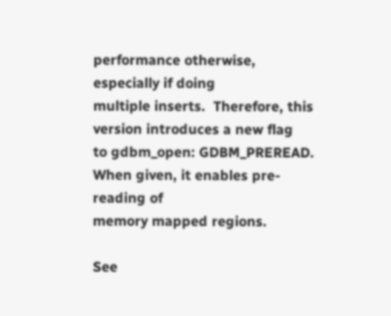performance otherwise, especially if doing
multiple inserts.  Therefore, this version introduces a new flag
to gdbm_open: GDBM_PREREAD.  When given, it enables pre-reading of
memory mapped regions.

See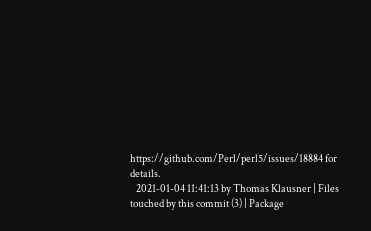https://github.com/Perl/perl5/issues/18884 for details.
   2021-01-04 11:41:13 by Thomas Klausner | Files touched by this commit (3) | Package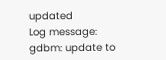updated
Log message:
gdbm: update to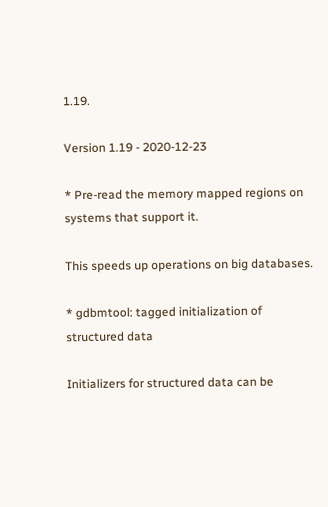1.19.

Version 1.19 - 2020-12-23

* Pre-read the memory mapped regions on systems that support it.

This speeds up operations on big databases.

* gdbmtool: tagged initialization of structured data

Initializers for structured data can be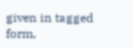given in tagged form,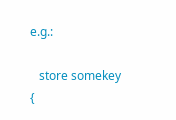e.g.:

   store somekey {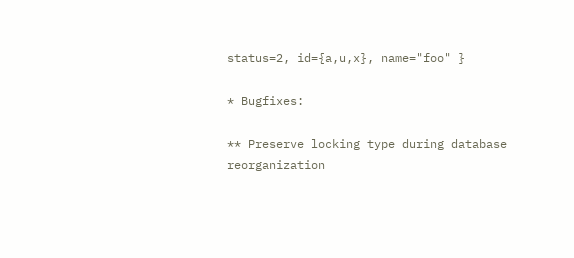status=2, id={a,u,x}, name="foo" }

* Bugfixes:

** Preserve locking type during database reorganization